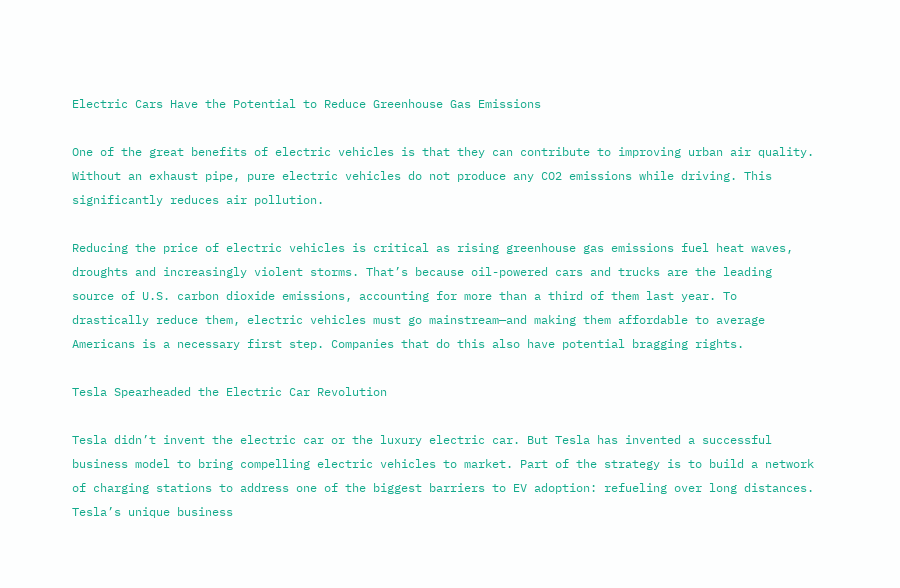Electric Cars Have the Potential to Reduce Greenhouse Gas Emissions

One of the great benefits of electric vehicles is that they can contribute to improving urban air quality. Without an exhaust pipe, pure electric vehicles do not produce any CO2 emissions while driving. This significantly reduces air pollution.

Reducing the price of electric vehicles is critical as rising greenhouse gas emissions fuel heat waves, droughts and increasingly violent storms. That’s because oil-powered cars and trucks are the leading source of U.S. carbon dioxide emissions, accounting for more than a third of them last year. To drastically reduce them, electric vehicles must go mainstream—and making them affordable to average Americans is a necessary first step. Companies that do this also have potential bragging rights.

Tesla Spearheaded the Electric Car Revolution

Tesla didn’t invent the electric car or the luxury electric car. But Tesla has invented a successful business model to bring compelling electric vehicles to market. Part of the strategy is to build a network of charging stations to address one of the biggest barriers to EV adoption: refueling over long distances. Tesla’s unique business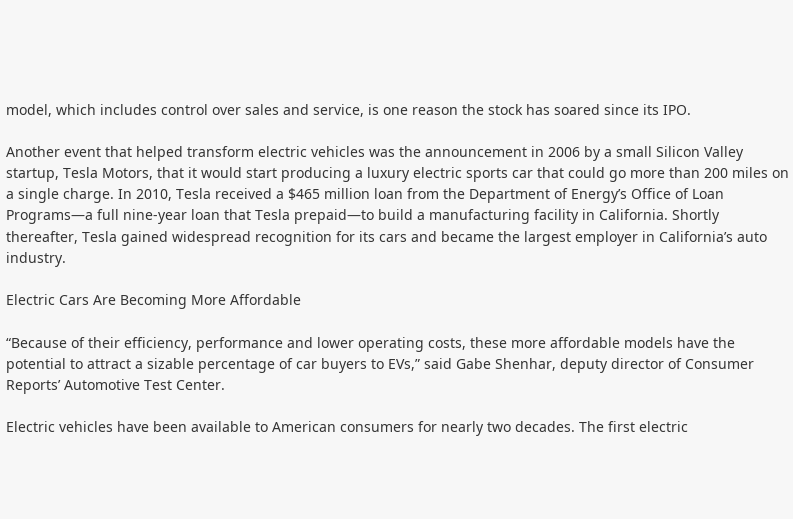model, which includes control over sales and service, is one reason the stock has soared since its IPO.

Another event that helped transform electric vehicles was the announcement in 2006 by a small Silicon Valley startup, Tesla Motors, that it would start producing a luxury electric sports car that could go more than 200 miles on a single charge. In 2010, Tesla received a $465 million loan from the Department of Energy’s Office of Loan Programs—a full nine-year loan that Tesla prepaid—to build a manufacturing facility in California. Shortly thereafter, Tesla gained widespread recognition for its cars and became the largest employer in California’s auto industry.

Electric Cars Are Becoming More Affordable

“Because of their efficiency, performance and lower operating costs, these more affordable models have the potential to attract a sizable percentage of car buyers to EVs,” said Gabe Shenhar, deputy director of Consumer Reports’ Automotive Test Center.

Electric vehicles have been available to American consumers for nearly two decades. The first electric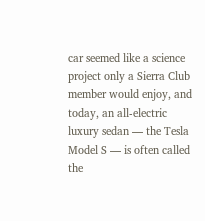car seemed like a science project only a Sierra Club member would enjoy, and today, an all-electric luxury sedan — the Tesla Model S — is often called the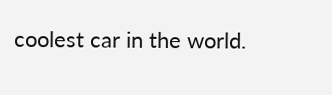coolest car in the world.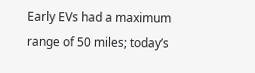Early EVs had a maximum range of 50 miles; today’s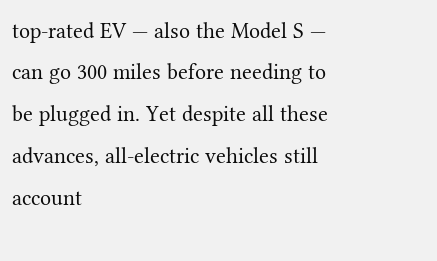top-rated EV — also the Model S — can go 300 miles before needing to be plugged in. Yet despite all these advances, all-electric vehicles still account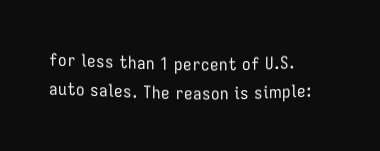for less than 1 percent of U.S. auto sales. The reason is simple: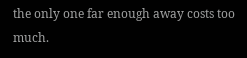the only one far enough away costs too much.